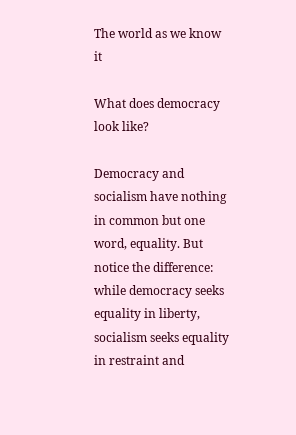The world as we know it

What does democracy look like?

Democracy and socialism have nothing in common but one word, equality. But notice the difference: while democracy seeks equality in liberty, socialism seeks equality in restraint and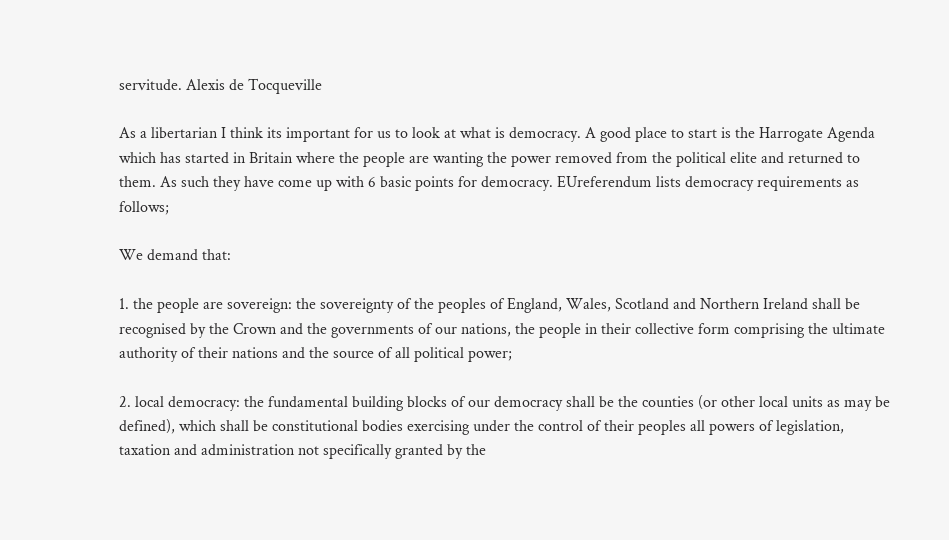servitude. Alexis de Tocqueville

As a libertarian I think its important for us to look at what is democracy. A good place to start is the Harrogate Agenda which has started in Britain where the people are wanting the power removed from the political elite and returned to them. As such they have come up with 6 basic points for democracy. EUreferendum lists democracy requirements as follows;

We demand that:

1. the people are sovereign: the sovereignty of the peoples of England, Wales, Scotland and Northern Ireland shall be recognised by the Crown and the governments of our nations, the people in their collective form comprising the ultimate authority of their nations and the source of all political power;

2. local democracy: the fundamental building blocks of our democracy shall be the counties (or other local units as may be defined), which shall be constitutional bodies exercising under the control of their peoples all powers of legislation, taxation and administration not specifically granted by the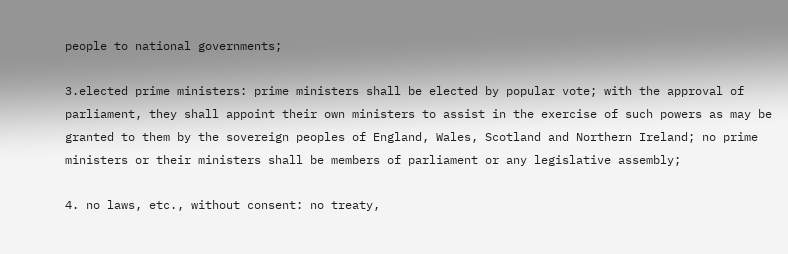people to national governments;

3.elected prime ministers: prime ministers shall be elected by popular vote; with the approval of parliament, they shall appoint their own ministers to assist in the exercise of such powers as may be granted to them by the sovereign peoples of England, Wales, Scotland and Northern Ireland; no prime ministers or their ministers shall be members of parliament or any legislative assembly;

4. no laws, etc., without consent: no treaty,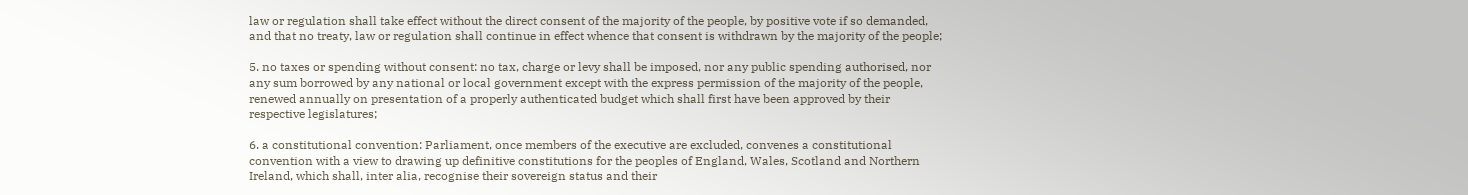law or regulation shall take effect without the direct consent of the majority of the people, by positive vote if so demanded, and that no treaty, law or regulation shall continue in effect whence that consent is withdrawn by the majority of the people;

5. no taxes or spending without consent: no tax, charge or levy shall be imposed, nor any public spending authorised, nor any sum borrowed by any national or local government except with the express permission of the majority of the people, renewed annually on presentation of a properly authenticated budget which shall first have been approved by their respective legislatures;

6. a constitutional convention: Parliament, once members of the executive are excluded, convenes a constitutional convention with a view to drawing up definitive constitutions for the peoples of England, Wales, Scotland and Northern Ireland, which shall, inter alia, recognise their sovereign status and their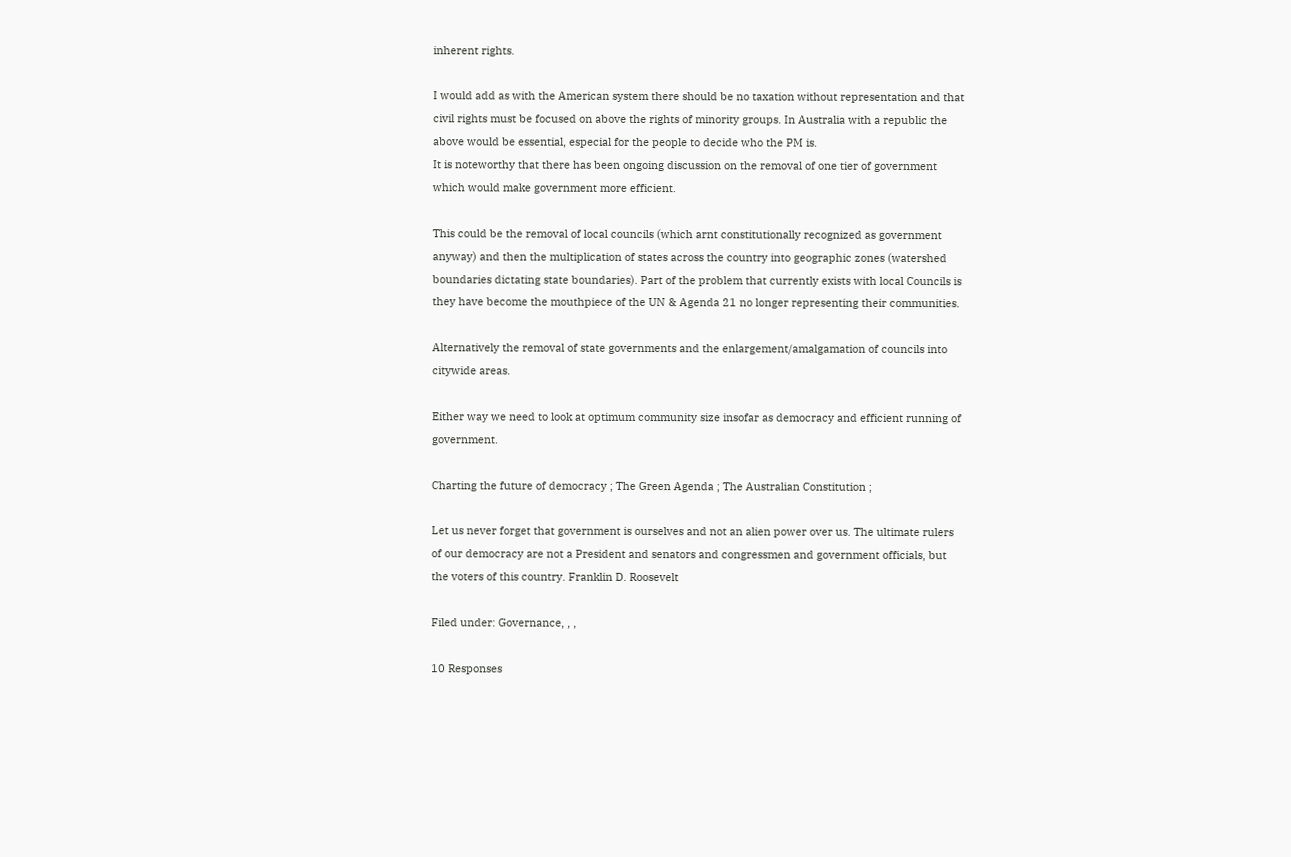inherent rights.

I would add as with the American system there should be no taxation without representation and that civil rights must be focused on above the rights of minority groups. In Australia with a republic the above would be essential, especial for the people to decide who the PM is.
It is noteworthy that there has been ongoing discussion on the removal of one tier of government which would make government more efficient.

This could be the removal of local councils (which arnt constitutionally recognized as government anyway) and then the multiplication of states across the country into geographic zones (watershed boundaries dictating state boundaries). Part of the problem that currently exists with local Councils is they have become the mouthpiece of the UN & Agenda 21 no longer representing their communities.

Alternatively the removal of state governments and the enlargement/amalgamation of councils into citywide areas.

Either way we need to look at optimum community size insofar as democracy and efficient running of government.

Charting the future of democracy ; The Green Agenda ; The Australian Constitution ;

Let us never forget that government is ourselves and not an alien power over us. The ultimate rulers of our democracy are not a President and senators and congressmen and government officials, but the voters of this country. Franklin D. Roosevelt

Filed under: Governance, , ,

10 Responses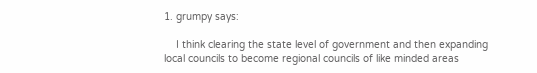1. grumpy says:

    I think clearing the state level of government and then expanding local councils to become regional councils of like minded areas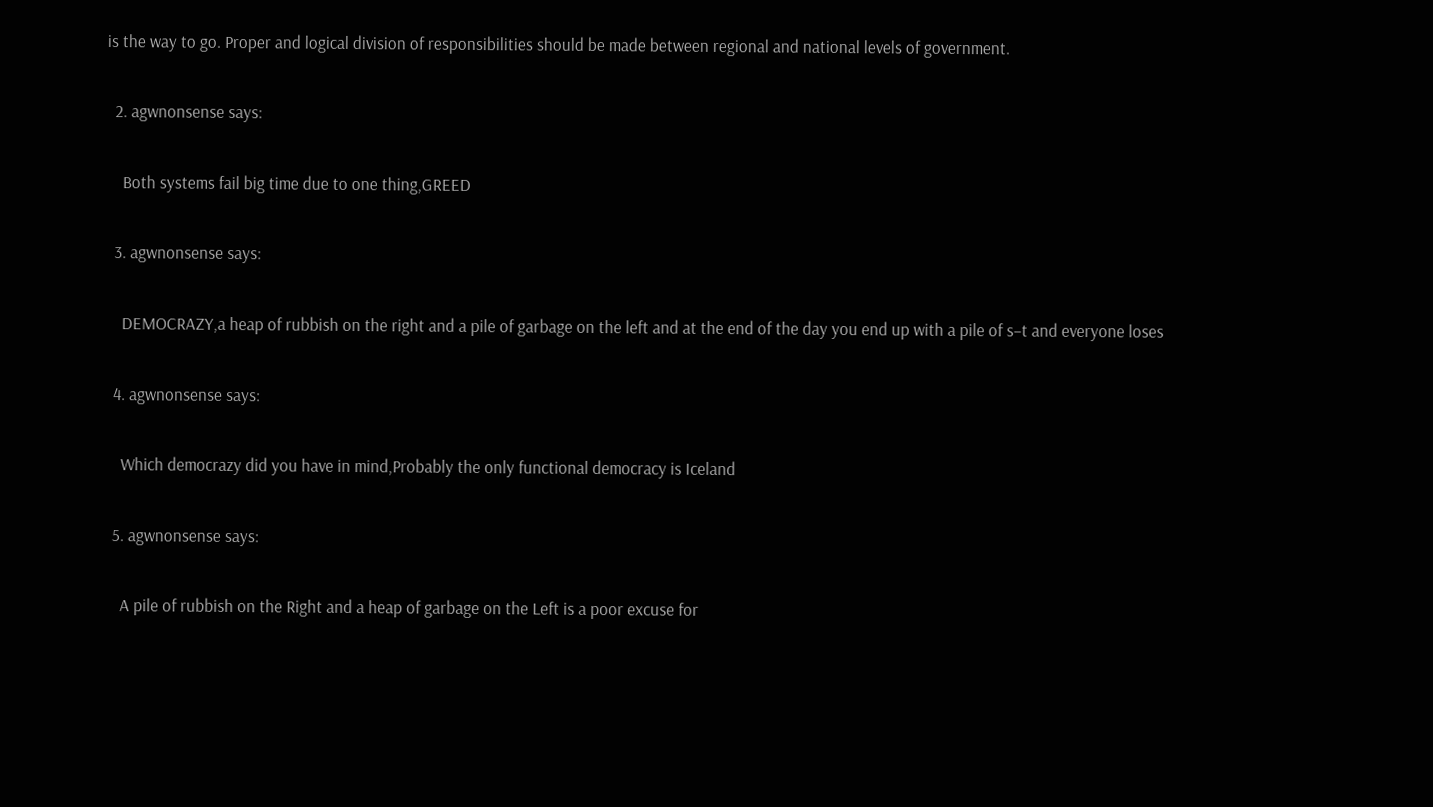is the way to go. Proper and logical division of responsibilities should be made between regional and national levels of government.

  2. agwnonsense says:

    Both systems fail big time due to one thing,GREED

  3. agwnonsense says:

    DEMOCRAZY,a heap of rubbish on the right and a pile of garbage on the left and at the end of the day you end up with a pile of s–t and everyone loses

  4. agwnonsense says:

    Which democrazy did you have in mind,Probably the only functional democracy is Iceland

  5. agwnonsense says:

    A pile of rubbish on the Right and a heap of garbage on the Left is a poor excuse for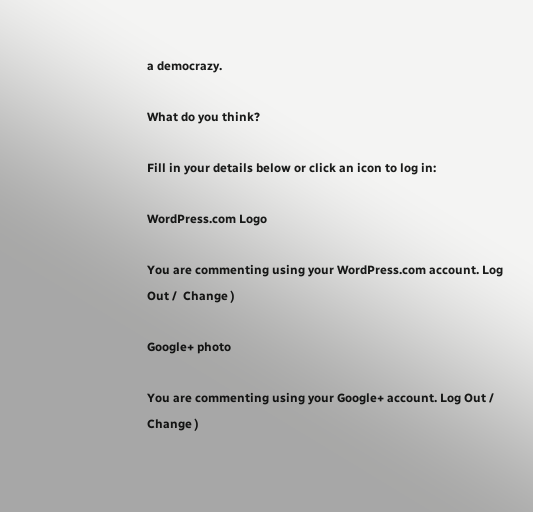a democrazy.

What do you think?

Fill in your details below or click an icon to log in:

WordPress.com Logo

You are commenting using your WordPress.com account. Log Out /  Change )

Google+ photo

You are commenting using your Google+ account. Log Out /  Change )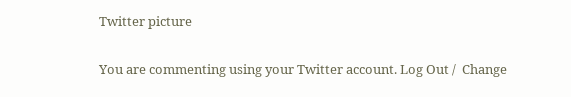Twitter picture

You are commenting using your Twitter account. Log Out /  Change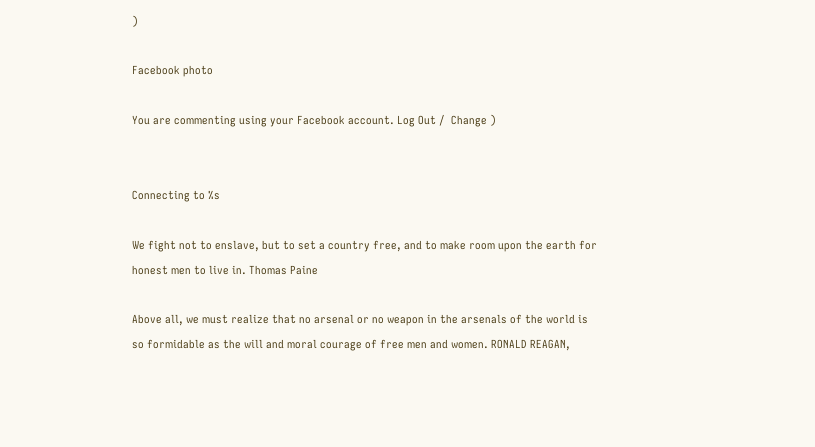)

Facebook photo

You are commenting using your Facebook account. Log Out /  Change )


Connecting to %s

We fight not to enslave, but to set a country free, and to make room upon the earth for honest men to live in. Thomas Paine

Above all, we must realize that no arsenal or no weapon in the arsenals of the world is so formidable as the will and moral courage of free men and women. RONALD REAGAN,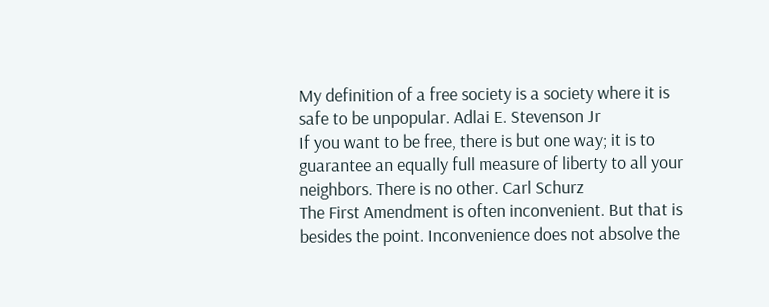My definition of a free society is a society where it is safe to be unpopular. Adlai E. Stevenson Jr
If you want to be free, there is but one way; it is to guarantee an equally full measure of liberty to all your neighbors. There is no other. Carl Schurz
The First Amendment is often inconvenient. But that is besides the point. Inconvenience does not absolve the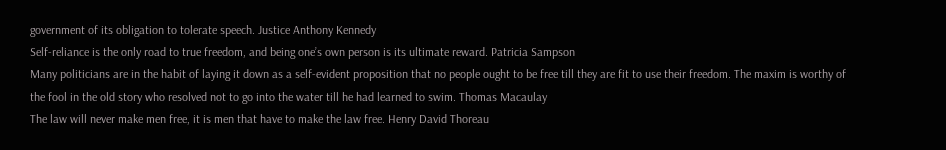government of its obligation to tolerate speech. Justice Anthony Kennedy
Self-reliance is the only road to true freedom, and being one’s own person is its ultimate reward. Patricia Sampson
Many politicians are in the habit of laying it down as a self-evident proposition that no people ought to be free till they are fit to use their freedom. The maxim is worthy of the fool in the old story who resolved not to go into the water till he had learned to swim. Thomas Macaulay
The law will never make men free, it is men that have to make the law free. Henry David Thoreau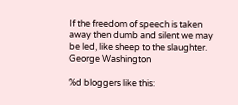If the freedom of speech is taken away then dumb and silent we may be led, like sheep to the slaughter. George Washington

%d bloggers like this: